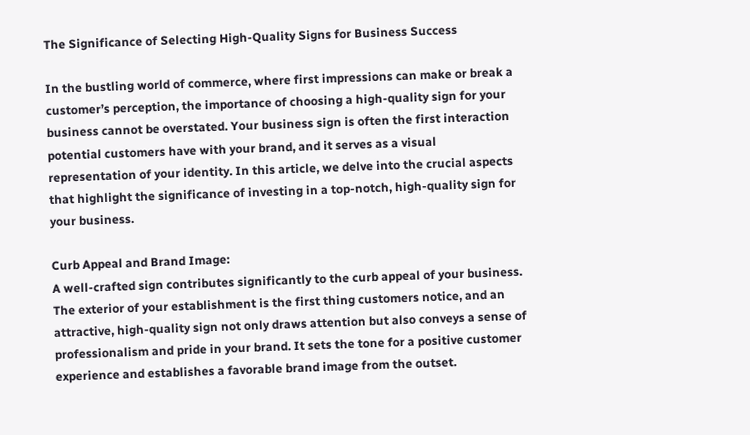The Significance of Selecting High-Quality Signs for Business Success

In the bustling world of commerce, where first impressions can make or break a customer’s perception, the importance of choosing a high-quality sign for your business cannot be overstated. Your business sign is often the first interaction potential customers have with your brand, and it serves as a visual representation of your identity. In this article, we delve into the crucial aspects that highlight the significance of investing in a top-notch, high-quality sign for your business.

Curb Appeal and Brand Image:
A well-crafted sign contributes significantly to the curb appeal of your business. The exterior of your establishment is the first thing customers notice, and an attractive, high-quality sign not only draws attention but also conveys a sense of professionalism and pride in your brand. It sets the tone for a positive customer experience and establishes a favorable brand image from the outset.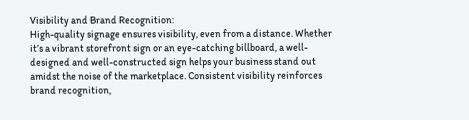Visibility and Brand Recognition:
High-quality signage ensures visibility, even from a distance. Whether it’s a vibrant storefront sign or an eye-catching billboard, a well-designed and well-constructed sign helps your business stand out amidst the noise of the marketplace. Consistent visibility reinforces brand recognition,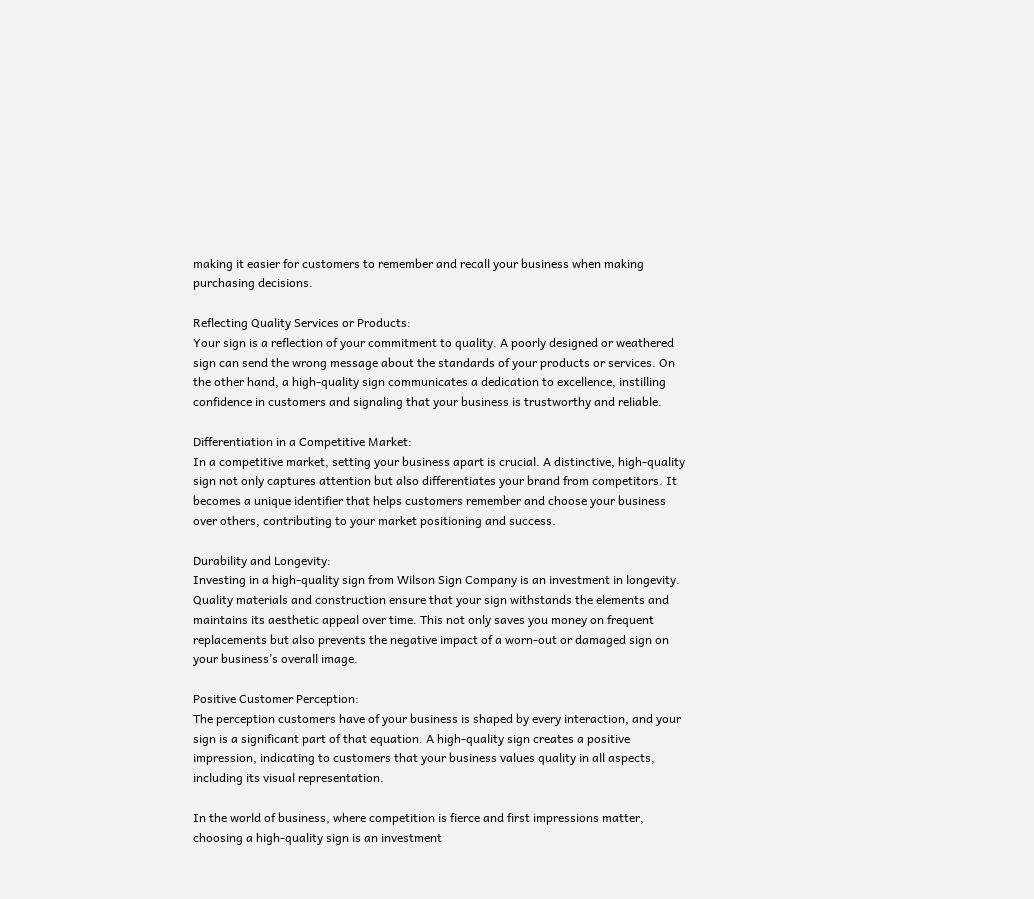making it easier for customers to remember and recall your business when making purchasing decisions.

Reflecting Quality Services or Products:
Your sign is a reflection of your commitment to quality. A poorly designed or weathered sign can send the wrong message about the standards of your products or services. On the other hand, a high-quality sign communicates a dedication to excellence, instilling confidence in customers and signaling that your business is trustworthy and reliable.

Differentiation in a Competitive Market:
In a competitive market, setting your business apart is crucial. A distinctive, high-quality sign not only captures attention but also differentiates your brand from competitors. It becomes a unique identifier that helps customers remember and choose your business over others, contributing to your market positioning and success.

Durability and Longevity:
Investing in a high-quality sign from Wilson Sign Company is an investment in longevity. Quality materials and construction ensure that your sign withstands the elements and maintains its aesthetic appeal over time. This not only saves you money on frequent replacements but also prevents the negative impact of a worn-out or damaged sign on your business’s overall image.

Positive Customer Perception:
The perception customers have of your business is shaped by every interaction, and your sign is a significant part of that equation. A high-quality sign creates a positive impression, indicating to customers that your business values quality in all aspects, including its visual representation.

In the world of business, where competition is fierce and first impressions matter, choosing a high-quality sign is an investment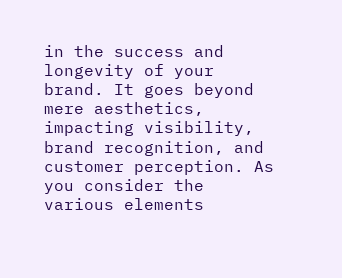in the success and longevity of your brand. It goes beyond mere aesthetics, impacting visibility, brand recognition, and customer perception. As you consider the various elements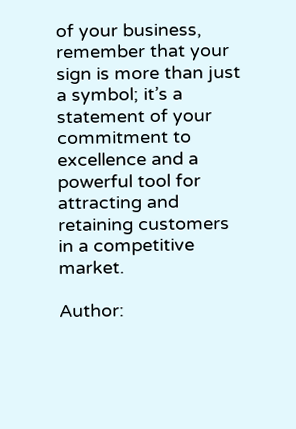of your business, remember that your sign is more than just a symbol; it’s a statement of your commitment to excellence and a powerful tool for attracting and retaining customers in a competitive market.

Author: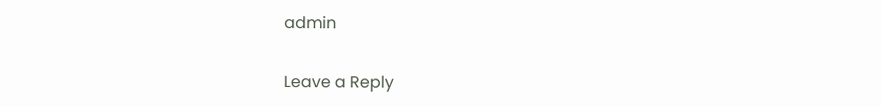admin

Leave a Reply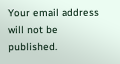Your email address will not be published.